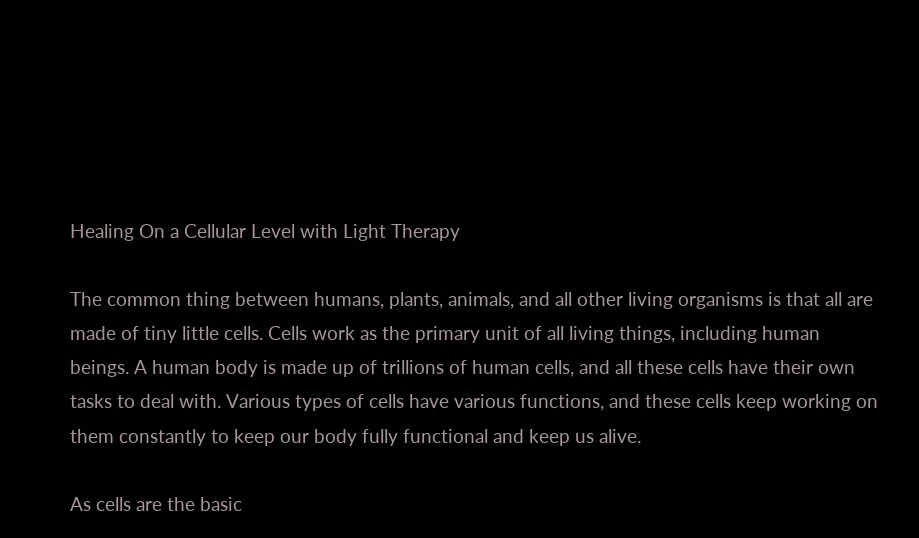Healing On a Cellular Level with Light Therapy

The common thing between humans, plants, animals, and all other living organisms is that all are made of tiny little cells. Cells work as the primary unit of all living things, including human beings. A human body is made up of trillions of human cells, and all these cells have their own tasks to deal with. Various types of cells have various functions, and these cells keep working on them constantly to keep our body fully functional and keep us alive.

As cells are the basic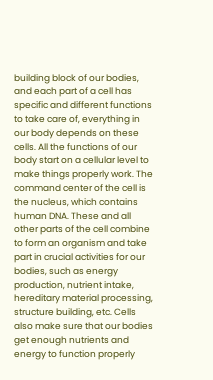building block of our bodies, and each part of a cell has specific and different functions to take care of, everything in our body depends on these cells. All the functions of our body start on a cellular level to make things properly work. The command center of the cell is the nucleus, which contains human DNA. These and all other parts of the cell combine to form an organism and take part in crucial activities for our bodies, such as energy production, nutrient intake, hereditary material processing, structure building, etc. Cells also make sure that our bodies get enough nutrients and energy to function properly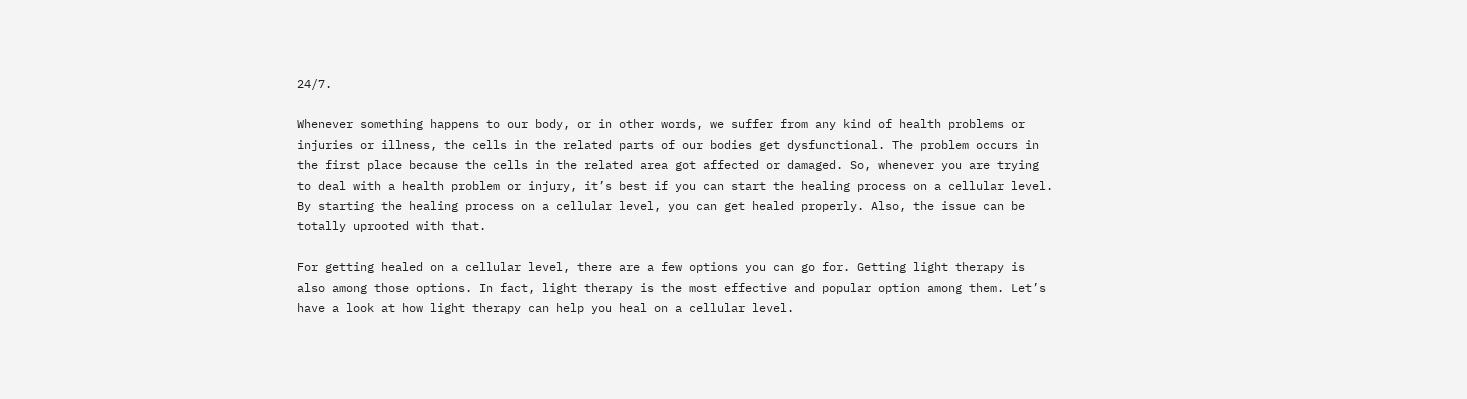24/7.

Whenever something happens to our body, or in other words, we suffer from any kind of health problems or injuries or illness, the cells in the related parts of our bodies get dysfunctional. The problem occurs in the first place because the cells in the related area got affected or damaged. So, whenever you are trying to deal with a health problem or injury, it’s best if you can start the healing process on a cellular level. By starting the healing process on a cellular level, you can get healed properly. Also, the issue can be totally uprooted with that.

For getting healed on a cellular level, there are a few options you can go for. Getting light therapy is also among those options. In fact, light therapy is the most effective and popular option among them. Let’s have a look at how light therapy can help you heal on a cellular level.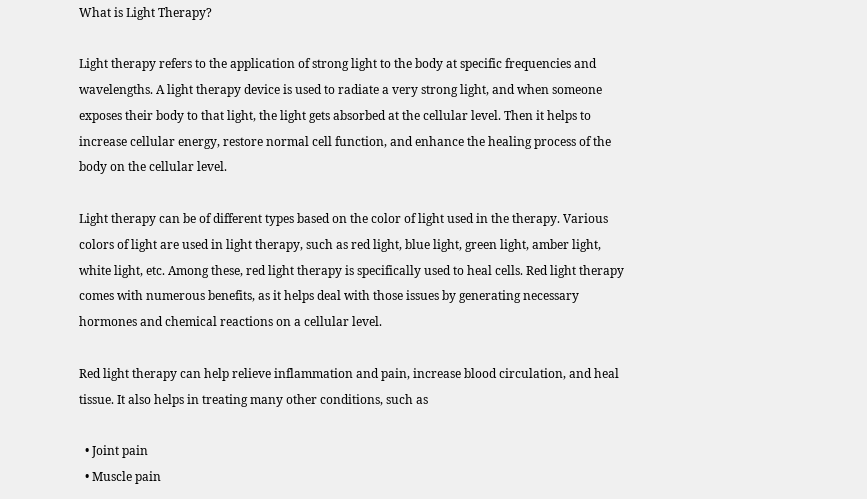What is Light Therapy?

Light therapy refers to the application of strong light to the body at specific frequencies and wavelengths. A light therapy device is used to radiate a very strong light, and when someone exposes their body to that light, the light gets absorbed at the cellular level. Then it helps to increase cellular energy, restore normal cell function, and enhance the healing process of the body on the cellular level.

Light therapy can be of different types based on the color of light used in the therapy. Various colors of light are used in light therapy, such as red light, blue light, green light, amber light, white light, etc. Among these, red light therapy is specifically used to heal cells. Red light therapy comes with numerous benefits, as it helps deal with those issues by generating necessary hormones and chemical reactions on a cellular level.

Red light therapy can help relieve inflammation and pain, increase blood circulation, and heal tissue. It also helps in treating many other conditions, such as

  • Joint pain
  • Muscle pain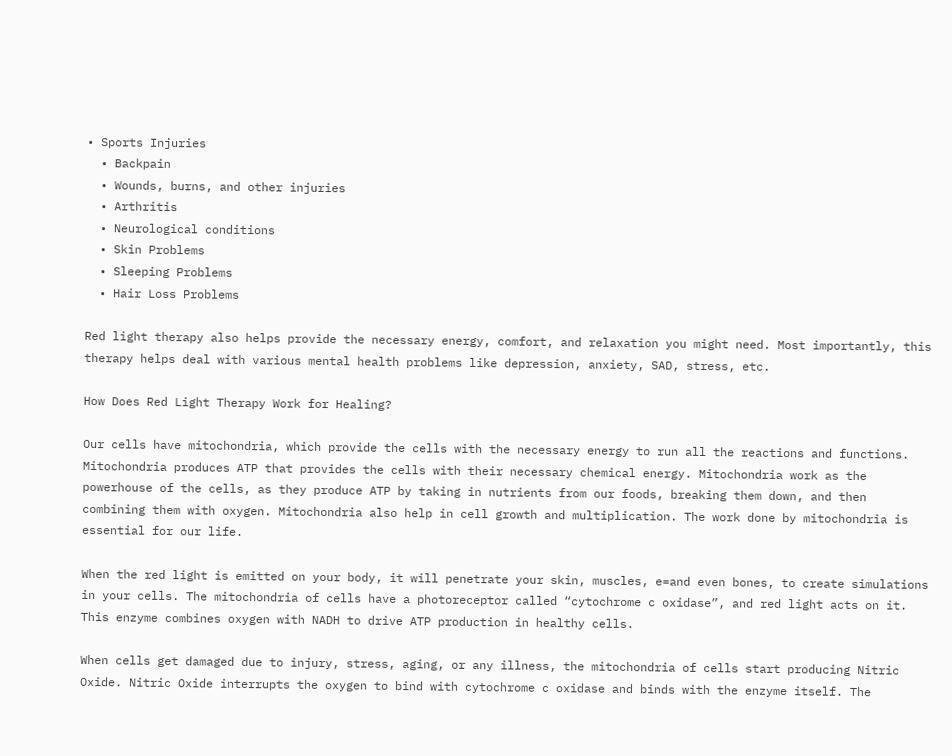• Sports Injuries
  • Backpain
  • Wounds, burns, and other injuries
  • Arthritis
  • Neurological conditions
  • Skin Problems
  • Sleeping Problems
  • Hair Loss Problems

Red light therapy also helps provide the necessary energy, comfort, and relaxation you might need. Most importantly, this therapy helps deal with various mental health problems like depression, anxiety, SAD, stress, etc.

How Does Red Light Therapy Work for Healing?

Our cells have mitochondria, which provide the cells with the necessary energy to run all the reactions and functions. Mitochondria produces ATP that provides the cells with their necessary chemical energy. Mitochondria work as the powerhouse of the cells, as they produce ATP by taking in nutrients from our foods, breaking them down, and then combining them with oxygen. Mitochondria also help in cell growth and multiplication. The work done by mitochondria is essential for our life.

When the red light is emitted on your body, it will penetrate your skin, muscles, e=and even bones, to create simulations in your cells. The mitochondria of cells have a photoreceptor called “cytochrome c oxidase”, and red light acts on it. This enzyme combines oxygen with NADH to drive ATP production in healthy cells.

When cells get damaged due to injury, stress, aging, or any illness, the mitochondria of cells start producing Nitric Oxide. Nitric Oxide interrupts the oxygen to bind with cytochrome c oxidase and binds with the enzyme itself. The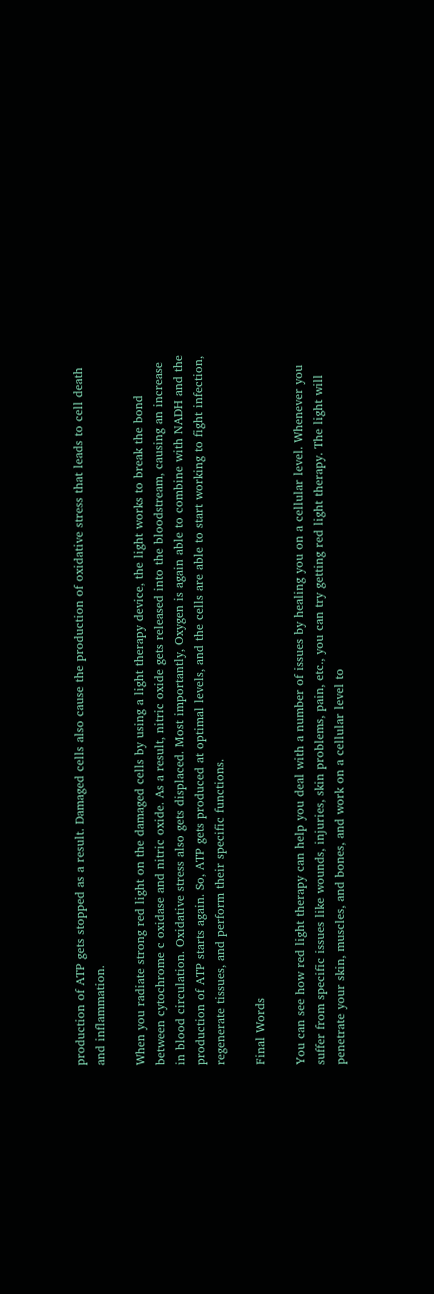production of ATP gets stopped as a result. Damaged cells also cause the production of oxidative stress that leads to cell death and inflammation.

When you radiate strong red light on the damaged cells by using a light therapy device, the light works to break the bond between cytochrome c oxidase and nitric oxide. As a result, nitric oxide gets released into the bloodstream, causing an increase in blood circulation. Oxidative stress also gets displaced. Most importantly, Oxygen is again able to combine with NADH and the production of ATP starts again. So, ATP gets produced at optimal levels, and the cells are able to start working to fight infection, regenerate tissues, and perform their specific functions.

Final Words

You can see how red light therapy can help you deal with a number of issues by healing you on a cellular level. Whenever you suffer from specific issues like wounds, injuries, skin problems, pain, etc., you can try getting red light therapy. The light will penetrate your skin, muscles, and bones, and work on a cellular level to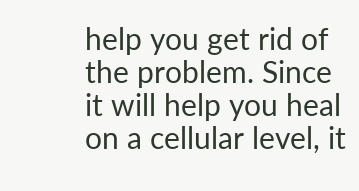help you get rid of the problem. Since it will help you heal on a cellular level, it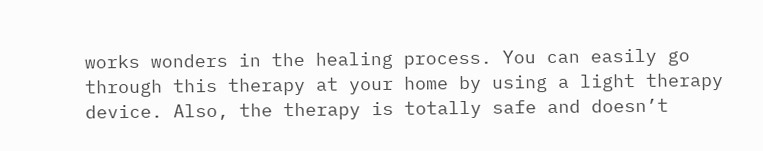works wonders in the healing process. You can easily go through this therapy at your home by using a light therapy device. Also, the therapy is totally safe and doesn’t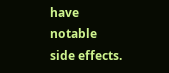have notable side effects.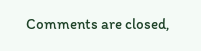Comments are closed,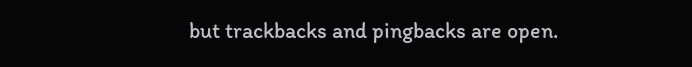but trackbacks and pingbacks are open.